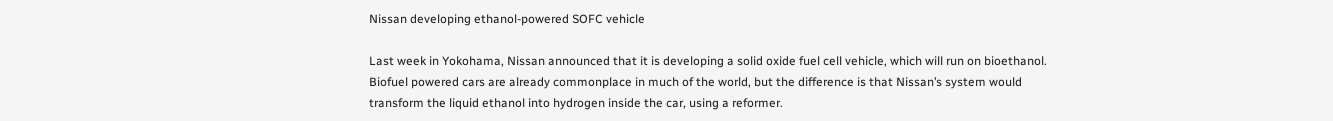Nissan developing ethanol-powered SOFC vehicle

Last week in Yokohama, Nissan announced that it is developing a solid oxide fuel cell vehicle, which will run on bioethanol. Biofuel powered cars are already commonplace in much of the world, but the difference is that Nissan’s system would transform the liquid ethanol into hydrogen inside the car, using a reformer.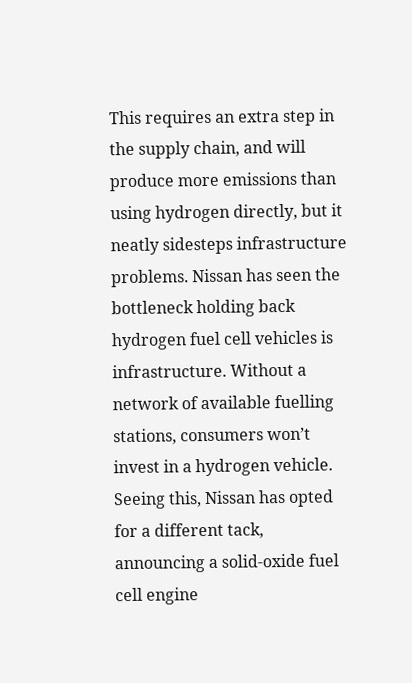This requires an extra step in the supply chain, and will produce more emissions than using hydrogen directly, but it neatly sidesteps infrastructure problems. Nissan has seen the bottleneck holding back hydrogen fuel cell vehicles is infrastructure. Without a network of available fuelling stations, consumers won’t invest in a hydrogen vehicle. Seeing this, Nissan has opted for a different tack, announcing a solid-oxide fuel cell engine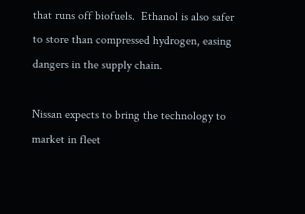that runs off biofuels.  Ethanol is also safer to store than compressed hydrogen, easing dangers in the supply chain.

Nissan expects to bring the technology to market in fleet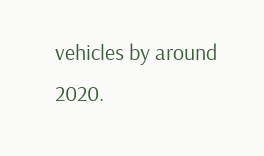vehicles by around 2020.